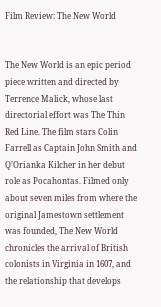Film Review: The New World


The New World is an epic period piece written and directed by Terrence Malick, whose last directorial effort was The Thin Red Line. The film stars Colin Farrell as Captain John Smith and Q’Orianka Kilcher in her debut role as Pocahontas. Filmed only about seven miles from where the original Jamestown settlement was founded, The New World chronicles the arrival of British colonists in Virginia in 1607, and the relationship that develops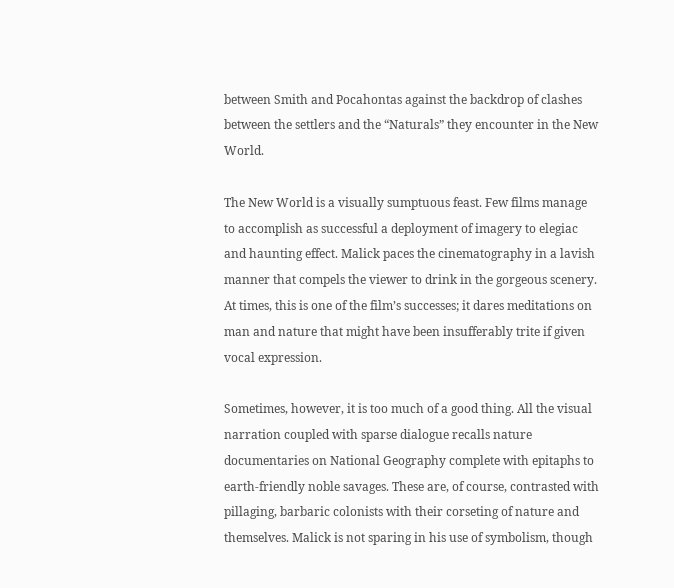between Smith and Pocahontas against the backdrop of clashes between the settlers and the “Naturals” they encounter in the New World.

The New World is a visually sumptuous feast. Few films manage to accomplish as successful a deployment of imagery to elegiac and haunting effect. Malick paces the cinematography in a lavish manner that compels the viewer to drink in the gorgeous scenery. At times, this is one of the film’s successes; it dares meditations on man and nature that might have been insufferably trite if given vocal expression.

Sometimes, however, it is too much of a good thing. All the visual narration coupled with sparse dialogue recalls nature documentaries on National Geography complete with epitaphs to earth-friendly noble savages. These are, of course, contrasted with pillaging, barbaric colonists with their corseting of nature and themselves. Malick is not sparing in his use of symbolism, though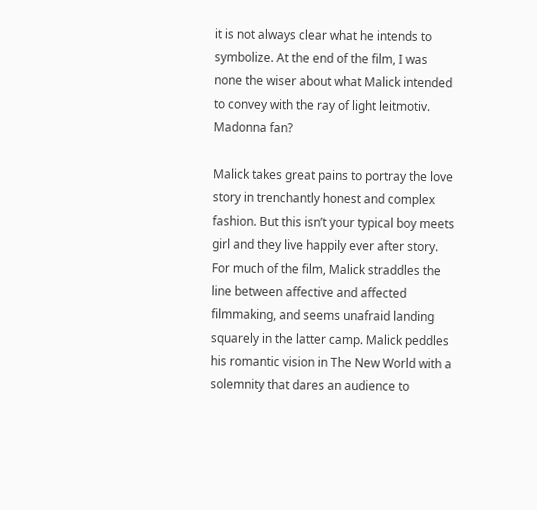it is not always clear what he intends to symbolize. At the end of the film, I was none the wiser about what Malick intended to convey with the ray of light leitmotiv. Madonna fan?

Malick takes great pains to portray the love story in trenchantly honest and complex fashion. But this isn’t your typical boy meets girl and they live happily ever after story. For much of the film, Malick straddles the line between affective and affected filmmaking, and seems unafraid landing squarely in the latter camp. Malick peddles his romantic vision in The New World with a solemnity that dares an audience to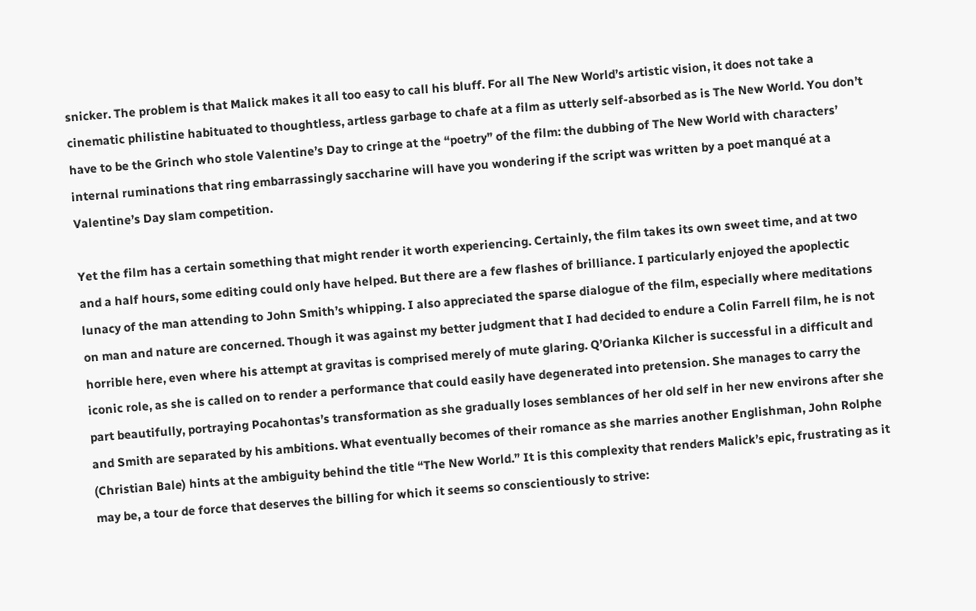snicker. The problem is that Malick makes it all too easy to call his bluff. For all The New World’s artistic vision, it does not take a cinematic philistine habituated to thoughtless, artless garbage to chafe at a film as utterly self-absorbed as is The New World. You don’t have to be the Grinch who stole Valentine’s Day to cringe at the “poetry” of the film: the dubbing of The New World with characters’ internal ruminations that ring embarrassingly saccharine will have you wondering if the script was written by a poet manqué at a Valentine’s Day slam competition.

Yet the film has a certain something that might render it worth experiencing. Certainly, the film takes its own sweet time, and at two and a half hours, some editing could only have helped. But there are a few flashes of brilliance. I particularly enjoyed the apoplectic lunacy of the man attending to John Smith’s whipping. I also appreciated the sparse dialogue of the film, especially where meditations on man and nature are concerned. Though it was against my better judgment that I had decided to endure a Colin Farrell film, he is not horrible here, even where his attempt at gravitas is comprised merely of mute glaring. Q’Orianka Kilcher is successful in a difficult and iconic role, as she is called on to render a performance that could easily have degenerated into pretension. She manages to carry the part beautifully, portraying Pocahontas’s transformation as she gradually loses semblances of her old self in her new environs after she and Smith are separated by his ambitions. What eventually becomes of their romance as she marries another Englishman, John Rolphe (Christian Bale) hints at the ambiguity behind the title “The New World.” It is this complexity that renders Malick’s epic, frustrating as it may be, a tour de force that deserves the billing for which it seems so conscientiously to strive: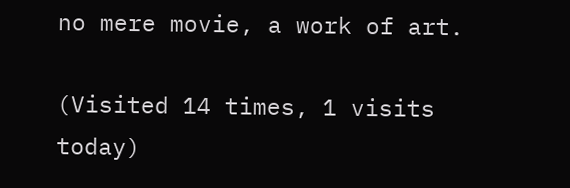no mere movie, a work of art.

(Visited 14 times, 1 visits today)